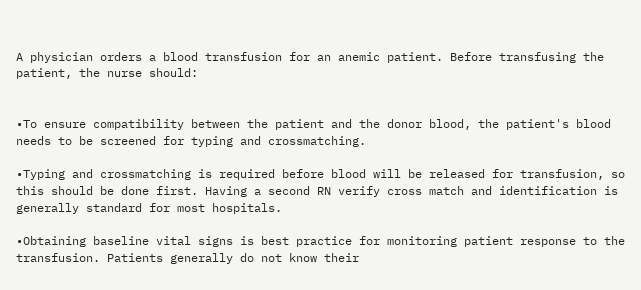A physician orders a blood transfusion for an anemic patient. Before transfusing the patient, the nurse should:


•To ensure compatibility between the patient and the donor blood, the patient's blood needs to be screened for typing and crossmatching.

•Typing and crossmatching is required before blood will be released for transfusion, so this should be done first. Having a second RN verify cross match and identification is generally standard for most hospitals.

•Obtaining baseline vital signs is best practice for monitoring patient response to the transfusion. Patients generally do not know their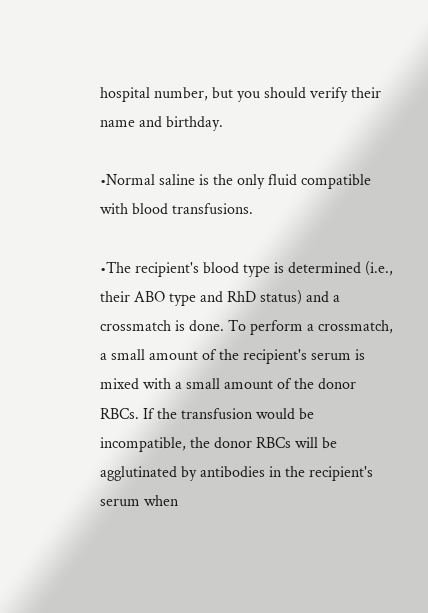hospital number, but you should verify their name and birthday.

•Normal saline is the only fluid compatible with blood transfusions.

•The recipient's blood type is determined (i.e., their ABO type and RhD status) and a crossmatch is done. To perform a crossmatch, a small amount of the recipient's serum is mixed with a small amount of the donor RBCs. If the transfusion would be incompatible, the donor RBCs will be agglutinated by antibodies in the recipient's serum when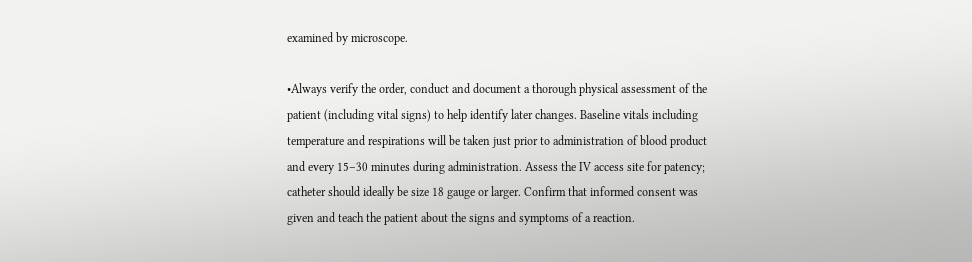examined by microscope.

•Always verify the order, conduct and document a thorough physical assessment of the patient (including vital signs) to help identify later changes. Baseline vitals including temperature and respirations will be taken just prior to administration of blood product and every 15–30 minutes during administration. Assess the IV access site for patency; catheter should ideally be size 18 gauge or larger. Confirm that informed consent was given and teach the patient about the signs and symptoms of a reaction.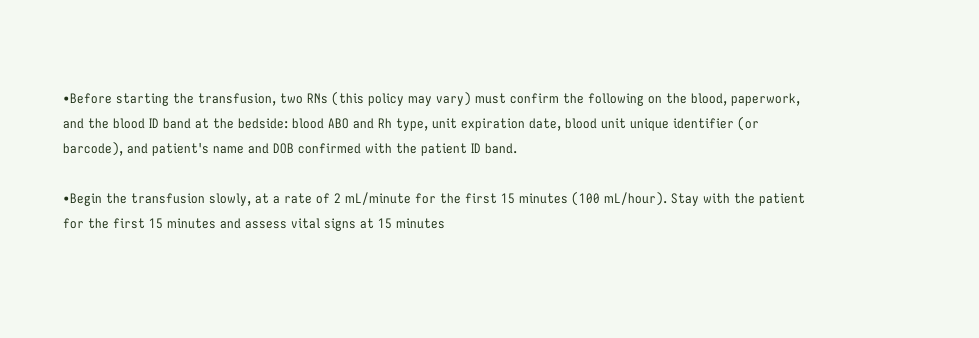•Before starting the transfusion, two RNs (this policy may vary) must confirm the following on the blood, paperwork, and the blood ID band at the bedside: blood ABO and Rh type, unit expiration date, blood unit unique identifier (or barcode), and patient's name and DOB confirmed with the patient ID band.

•Begin the transfusion slowly, at a rate of 2 mL/minute for the first 15 minutes (100 mL/hour). Stay with the patient for the first 15 minutes and assess vital signs at 15 minutes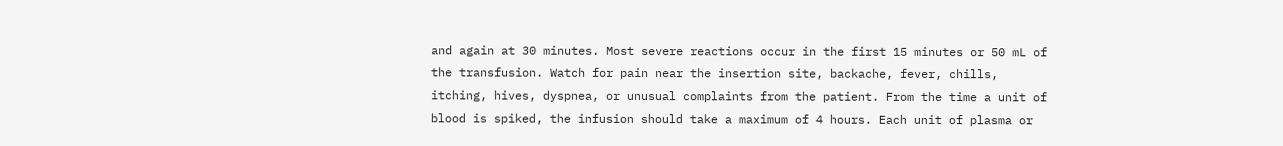and again at 30 minutes. Most severe reactions occur in the first 15 minutes or 50 mL of the transfusion. Watch for pain near the insertion site, backache, fever, chills, itching, hives, dyspnea, or unusual complaints from the patient. From the time a unit of blood is spiked, the infusion should take a maximum of 4 hours. Each unit of plasma or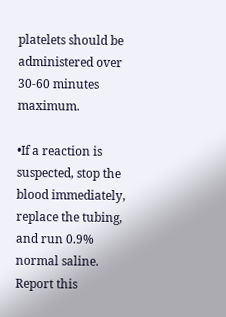platelets should be administered over 30-60 minutes maximum.

•If a reaction is suspected, stop the blood immediately, replace the tubing, and run 0.9% normal saline. Report this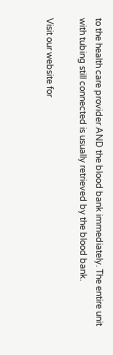to the health care provider AND the blood bank immediately. The entire unit with tubing still connected is usually retrieved by the blood bank.

Visit our website for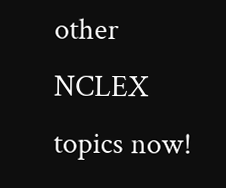other NCLEX topics now!